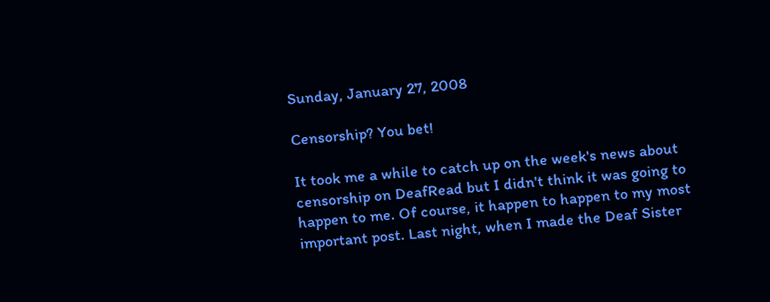Sunday, January 27, 2008

Censorship? You bet!

It took me a while to catch up on the week's news about censorship on DeafRead but I didn't think it was going to happen to me. Of course, it happen to happen to my most important post. Last night, when I made the Deaf Sister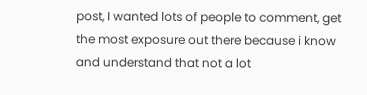post, I wanted lots of people to comment, get the most exposure out there because i know and understand that not a lot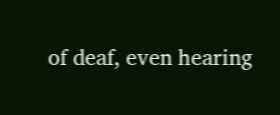of deaf, even hearing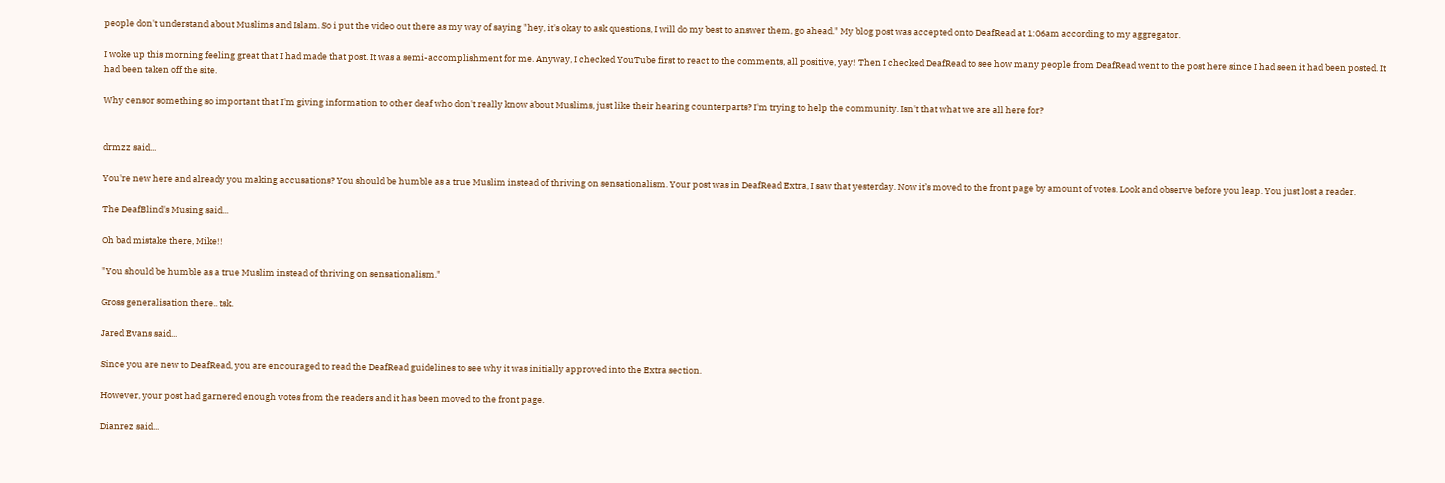people don't understand about Muslims and Islam. So i put the video out there as my way of saying "hey, it's okay to ask questions, I will do my best to answer them, go ahead." My blog post was accepted onto DeafRead at 1:06am according to my aggregator.

I woke up this morning feeling great that I had made that post. It was a semi-accomplishment for me. Anyway, I checked YouTube first to react to the comments, all positive, yay! Then I checked DeafRead to see how many people from DeafRead went to the post here since I had seen it had been posted. It had been taken off the site.

Why censor something so important that I'm giving information to other deaf who don't really know about Muslims, just like their hearing counterparts? I'm trying to help the community. Isn't that what we are all here for?


drmzz said...

You're new here and already you making accusations? You should be humble as a true Muslim instead of thriving on sensationalism. Your post was in DeafRead Extra, I saw that yesterday. Now it’s moved to the front page by amount of votes. Look and observe before you leap. You just lost a reader.

The DeafBlind's Musing said...

Oh bad mistake there, Mike!!

"You should be humble as a true Muslim instead of thriving on sensationalism."

Gross generalisation there.. tsk.

Jared Evans said...

Since you are new to DeafRead, you are encouraged to read the DeafRead guidelines to see why it was initially approved into the Extra section.

However, your post had garnered enough votes from the readers and it has been moved to the front page.

Dianrez said...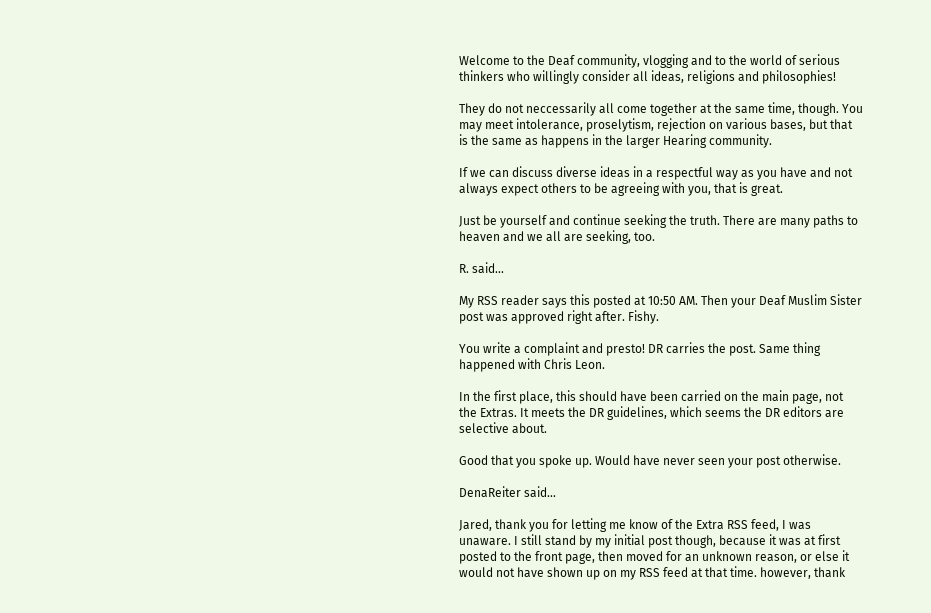Welcome to the Deaf community, vlogging and to the world of serious thinkers who willingly consider all ideas, religions and philosophies!

They do not neccessarily all come together at the same time, though. You may meet intolerance, proselytism, rejection on various bases, but that is the same as happens in the larger Hearing community.

If we can discuss diverse ideas in a respectful way as you have and not always expect others to be agreeing with you, that is great.

Just be yourself and continue seeking the truth. There are many paths to heaven and we all are seeking, too.

R. said...

My RSS reader says this posted at 10:50 AM. Then your Deaf Muslim Sister post was approved right after. Fishy.

You write a complaint and presto! DR carries the post. Same thing happened with Chris Leon.

In the first place, this should have been carried on the main page, not the Extras. It meets the DR guidelines, which seems the DR editors are selective about.

Good that you spoke up. Would have never seen your post otherwise.

DenaReiter said...

Jared, thank you for letting me know of the Extra RSS feed, I was unaware. I still stand by my initial post though, because it was at first posted to the front page, then moved for an unknown reason, or else it would not have shown up on my RSS feed at that time. however, thank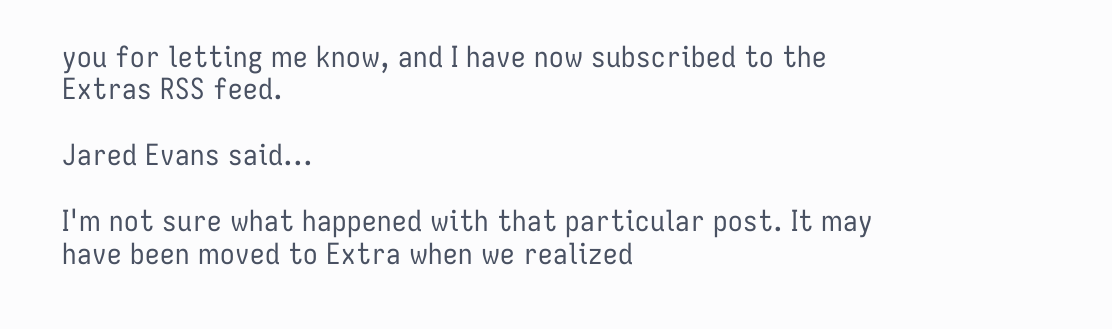you for letting me know, and I have now subscribed to the Extras RSS feed.

Jared Evans said...

I'm not sure what happened with that particular post. It may have been moved to Extra when we realized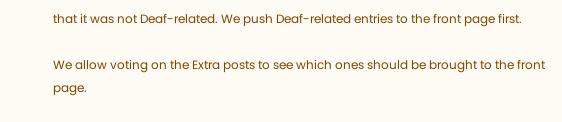that it was not Deaf-related. We push Deaf-related entries to the front page first.

We allow voting on the Extra posts to see which ones should be brought to the front page.